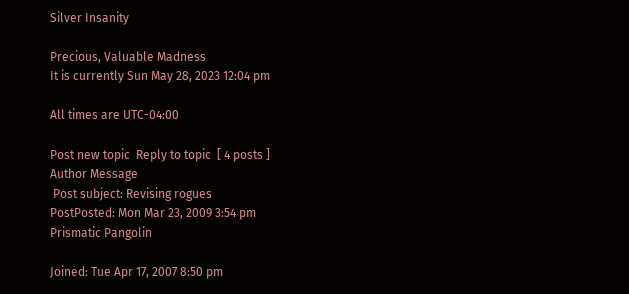Silver Insanity

Precious, Valuable Madness
It is currently Sun May 28, 2023 12:04 pm

All times are UTC-04:00

Post new topic  Reply to topic  [ 4 posts ]
Author Message
 Post subject: Revising rogues
PostPosted: Mon Mar 23, 2009 3:54 pm
Prismatic Pangolin

Joined: Tue Apr 17, 2007 8:50 pm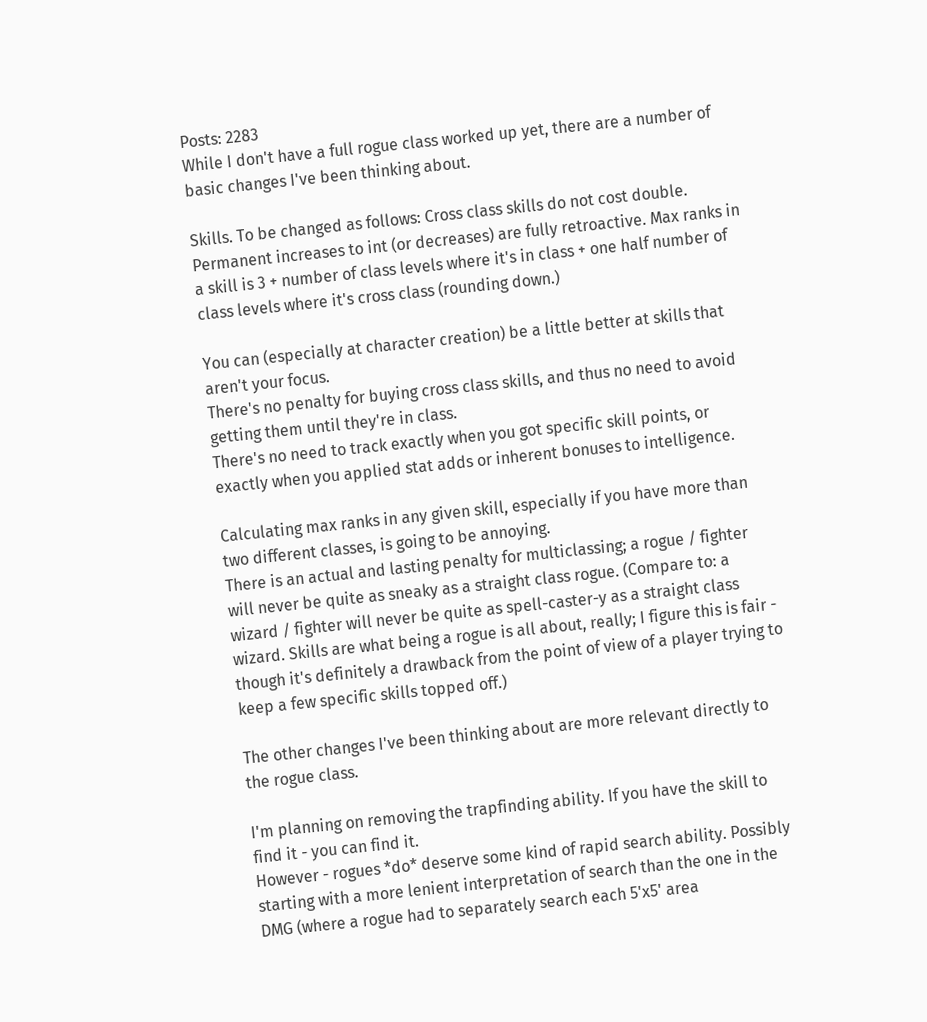Posts: 2283
While I don't have a full rogue class worked up yet, there are a number of basic changes I've been thinking about.

Skills. To be changed as follows: Cross class skills do not cost double. Permanent increases to int (or decreases) are fully retroactive. Max ranks in a skill is 3 + number of class levels where it's in class + one half number of class levels where it's cross class (rounding down.)

You can (especially at character creation) be a little better at skills that aren't your focus.
There's no penalty for buying cross class skills, and thus no need to avoid getting them until they're in class.
There's no need to track exactly when you got specific skill points, or exactly when you applied stat adds or inherent bonuses to intelligence.

Calculating max ranks in any given skill, especially if you have more than two different classes, is going to be annoying.
There is an actual and lasting penalty for multiclassing; a rogue / fighter will never be quite as sneaky as a straight class rogue. (Compare to: a wizard / fighter will never be quite as spell-caster-y as a straight class wizard. Skills are what being a rogue is all about, really; I figure this is fair - though it's definitely a drawback from the point of view of a player trying to keep a few specific skills topped off.)

The other changes I've been thinking about are more relevant directly to the rogue class.

I'm planning on removing the trapfinding ability. If you have the skill to find it - you can find it.
However - rogues *do* deserve some kind of rapid search ability. Possibly starting with a more lenient interpretation of search than the one in the DMG (where a rogue had to separately search each 5'x5' area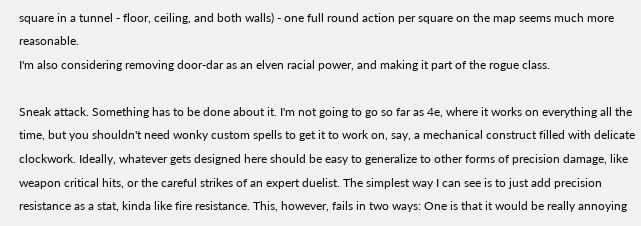square in a tunnel - floor, ceiling, and both walls) - one full round action per square on the map seems much more reasonable.
I'm also considering removing door-dar as an elven racial power, and making it part of the rogue class.

Sneak attack. Something has to be done about it. I'm not going to go so far as 4e, where it works on everything all the time, but you shouldn't need wonky custom spells to get it to work on, say, a mechanical construct filled with delicate clockwork. Ideally, whatever gets designed here should be easy to generalize to other forms of precision damage, like weapon critical hits, or the careful strikes of an expert duelist. The simplest way I can see is to just add precision resistance as a stat, kinda like fire resistance. This, however, fails in two ways: One is that it would be really annoying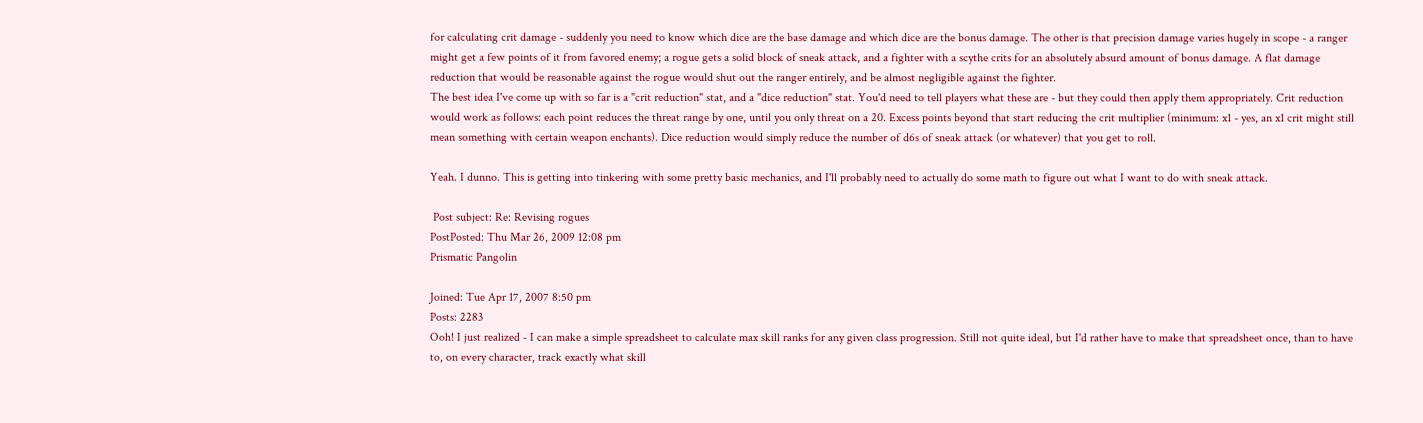for calculating crit damage - suddenly you need to know which dice are the base damage and which dice are the bonus damage. The other is that precision damage varies hugely in scope - a ranger might get a few points of it from favored enemy; a rogue gets a solid block of sneak attack, and a fighter with a scythe crits for an absolutely absurd amount of bonus damage. A flat damage reduction that would be reasonable against the rogue would shut out the ranger entirely, and be almost negligible against the fighter.
The best idea I've come up with so far is a "crit reduction" stat, and a "dice reduction" stat. You'd need to tell players what these are - but they could then apply them appropriately. Crit reduction would work as follows: each point reduces the threat range by one, until you only threat on a 20. Excess points beyond that start reducing the crit multiplier (minimum: x1 - yes, an x1 crit might still mean something with certain weapon enchants). Dice reduction would simply reduce the number of d6s of sneak attack (or whatever) that you get to roll.

Yeah. I dunno. This is getting into tinkering with some pretty basic mechanics, and I'll probably need to actually do some math to figure out what I want to do with sneak attack.

 Post subject: Re: Revising rogues
PostPosted: Thu Mar 26, 2009 12:08 pm
Prismatic Pangolin

Joined: Tue Apr 17, 2007 8:50 pm
Posts: 2283
Ooh! I just realized - I can make a simple spreadsheet to calculate max skill ranks for any given class progression. Still not quite ideal, but I'd rather have to make that spreadsheet once, than to have to, on every character, track exactly what skill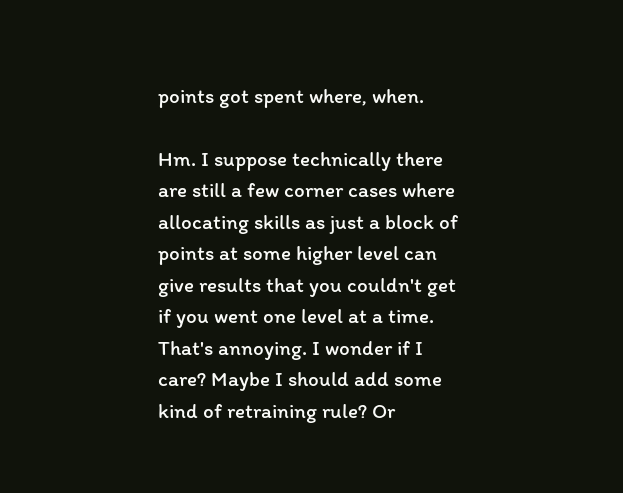points got spent where, when.

Hm. I suppose technically there are still a few corner cases where allocating skills as just a block of points at some higher level can give results that you couldn't get if you went one level at a time. That's annoying. I wonder if I care? Maybe I should add some kind of retraining rule? Or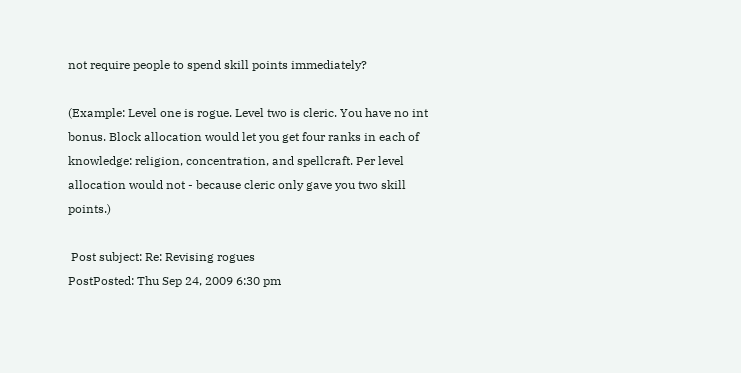not require people to spend skill points immediately?

(Example: Level one is rogue. Level two is cleric. You have no int bonus. Block allocation would let you get four ranks in each of knowledge: religion, concentration, and spellcraft. Per level allocation would not - because cleric only gave you two skill points.)

 Post subject: Re: Revising rogues
PostPosted: Thu Sep 24, 2009 6:30 pm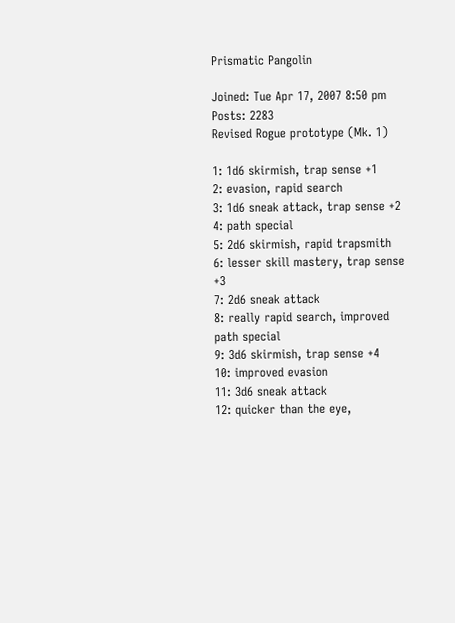Prismatic Pangolin

Joined: Tue Apr 17, 2007 8:50 pm
Posts: 2283
Revised Rogue prototype (Mk. 1)

1: 1d6 skirmish, trap sense +1
2: evasion, rapid search
3: 1d6 sneak attack, trap sense +2
4: path special
5: 2d6 skirmish, rapid trapsmith
6: lesser skill mastery, trap sense +3
7: 2d6 sneak attack
8: really rapid search, improved path special
9: 3d6 skirmish, trap sense +4
10: improved evasion
11: 3d6 sneak attack
12: quicker than the eye,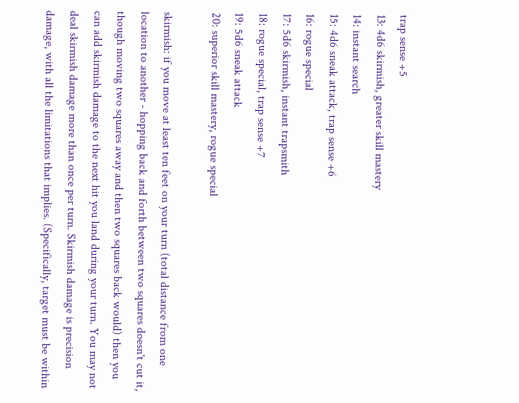trap sense +5
13: 4d6 skirmish, greater skill mastery
14: instant search
15: 4d6 sneak attack, trap sense +6
16: rogue special
17: 5d6 skirmish, instant trapsmith
18: rogue special, trap sense +7
19: 5d6 sneak attack
20: superior skill mastery, rogue special

skirmish: if you move at least ten feet on your turn (total distance from one location to another - hopping back and forth between two squares doesn't cut it, though moving two squares away and then two squares back would) then you can add skirmish damage to the next hit you land during your turn. You may not deal skirmish damage more than once per turn. Skirmish damage is precision damage, with all the limitations that implies. (Specifically, target must be within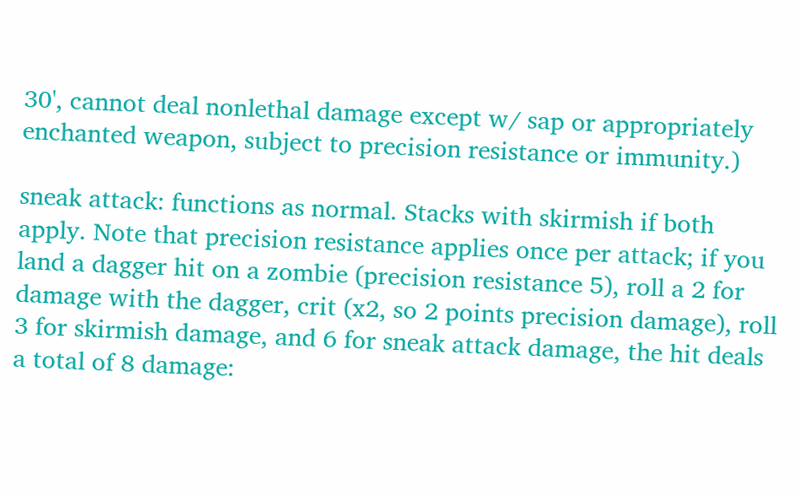30', cannot deal nonlethal damage except w/ sap or appropriately enchanted weapon, subject to precision resistance or immunity.)

sneak attack: functions as normal. Stacks with skirmish if both apply. Note that precision resistance applies once per attack; if you land a dagger hit on a zombie (precision resistance 5), roll a 2 for damage with the dagger, crit (x2, so 2 points precision damage), roll 3 for skirmish damage, and 6 for sneak attack damage, the hit deals a total of 8 damage: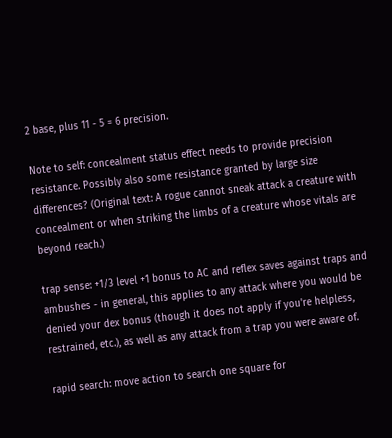2 base, plus 11 - 5 = 6 precision.

Note to self: concealment status effect needs to provide precision resistance. Possibly also some resistance granted by large size differences? (Original text: A rogue cannot sneak attack a creature with concealment or when striking the limbs of a creature whose vitals are beyond reach.)

trap sense: +1/3 level +1 bonus to AC and reflex saves against traps and ambushes - in general, this applies to any attack where you would be denied your dex bonus (though it does not apply if you're helpless, restrained, etc.), as well as any attack from a trap you were aware of.

rapid search: move action to search one square for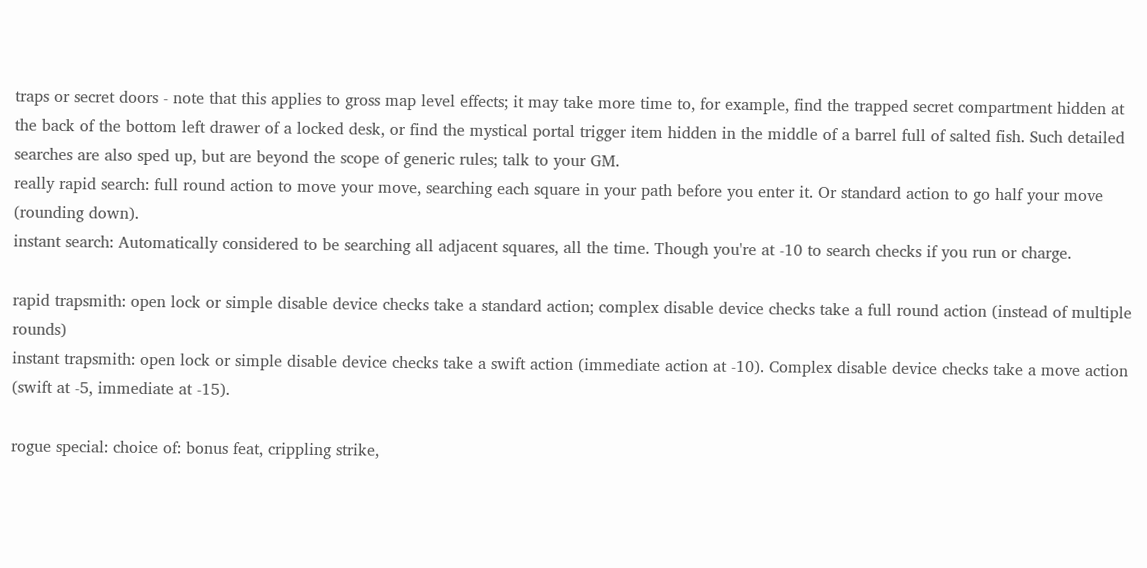traps or secret doors - note that this applies to gross map level effects; it may take more time to, for example, find the trapped secret compartment hidden at the back of the bottom left drawer of a locked desk, or find the mystical portal trigger item hidden in the middle of a barrel full of salted fish. Such detailed searches are also sped up, but are beyond the scope of generic rules; talk to your GM.
really rapid search: full round action to move your move, searching each square in your path before you enter it. Or standard action to go half your move (rounding down).
instant search: Automatically considered to be searching all adjacent squares, all the time. Though you're at -10 to search checks if you run or charge.

rapid trapsmith: open lock or simple disable device checks take a standard action; complex disable device checks take a full round action (instead of multiple rounds)
instant trapsmith: open lock or simple disable device checks take a swift action (immediate action at -10). Complex disable device checks take a move action (swift at -5, immediate at -15).

rogue special: choice of: bonus feat, crippling strike,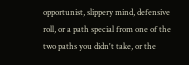opportunist, slippery mind, defensive roll, or a path special from one of the two paths you didn't take, or the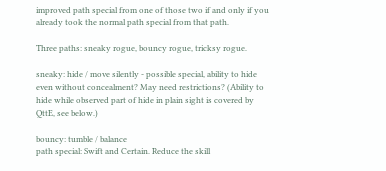improved path special from one of those two if and only if you already took the normal path special from that path.

Three paths: sneaky rogue, bouncy rogue, tricksy rogue.

sneaky: hide / move silently - possible special, ability to hide even without concealment? May need restrictions? (Ability to hide while observed part of hide in plain sight is covered by QttE, see below.)

bouncy: tumble / balance
path special: Swift and Certain. Reduce the skill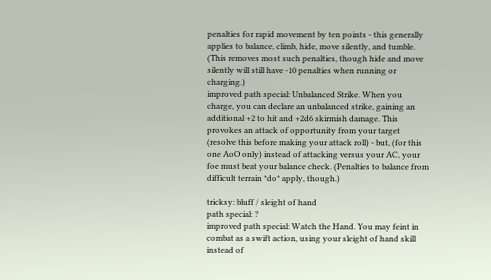penalties for rapid movement by ten points - this generally applies to balance, climb, hide, move silently, and tumble. (This removes most such penalties, though hide and move silently will still have -10 penalties when running or charging.)
improved path special: Unbalanced Strike. When you charge, you can declare an unbalanced strike, gaining an additional +2 to hit and +2d6 skirmish damage. This provokes an attack of opportunity from your target (resolve this before making your attack roll) - but, (for this one AoO only) instead of attacking versus your AC, your foe must beat your balance check. (Penalties to balance from difficult terrain *do* apply, though.)

tricksy: bluff / sleight of hand
path special: ?
improved path special: Watch the Hand. You may feint in combat as a swift action, using your sleight of hand skill instead of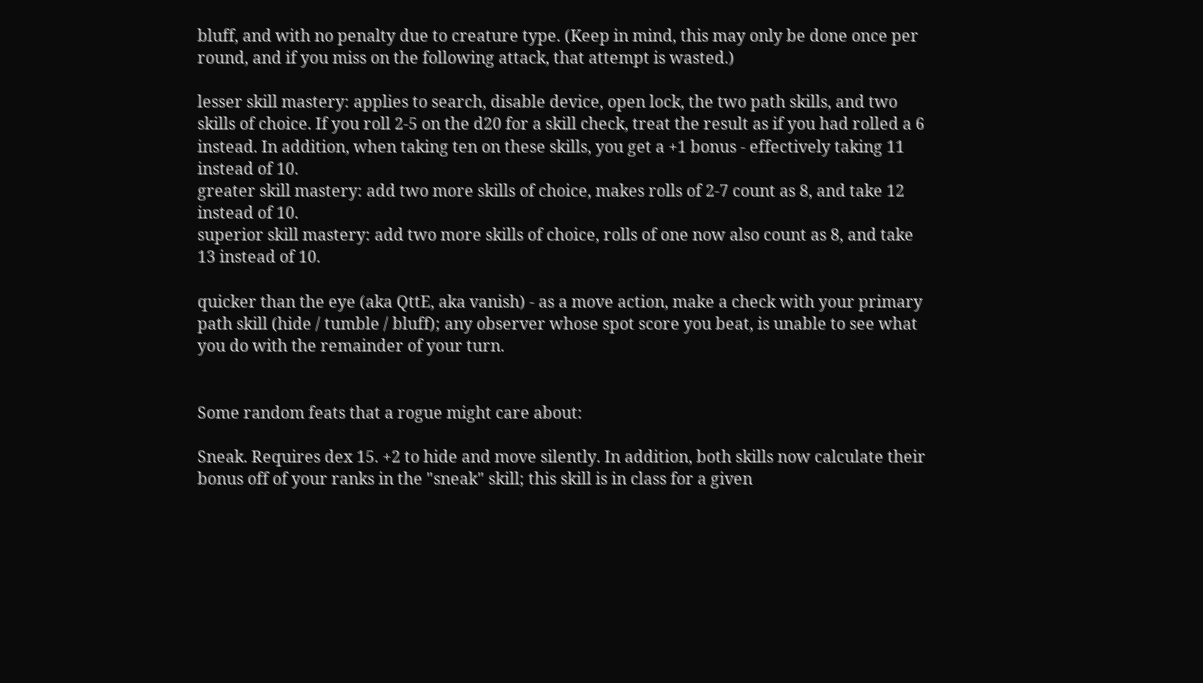bluff, and with no penalty due to creature type. (Keep in mind, this may only be done once per round, and if you miss on the following attack, that attempt is wasted.)

lesser skill mastery: applies to search, disable device, open lock, the two path skills, and two skills of choice. If you roll 2-5 on the d20 for a skill check, treat the result as if you had rolled a 6 instead. In addition, when taking ten on these skills, you get a +1 bonus - effectively taking 11 instead of 10.
greater skill mastery: add two more skills of choice, makes rolls of 2-7 count as 8, and take 12 instead of 10.
superior skill mastery: add two more skills of choice, rolls of one now also count as 8, and take 13 instead of 10.

quicker than the eye (aka QttE, aka vanish) - as a move action, make a check with your primary path skill (hide / tumble / bluff); any observer whose spot score you beat, is unable to see what you do with the remainder of your turn.


Some random feats that a rogue might care about:

Sneak. Requires dex 15. +2 to hide and move silently. In addition, both skills now calculate their bonus off of your ranks in the "sneak" skill; this skill is in class for a given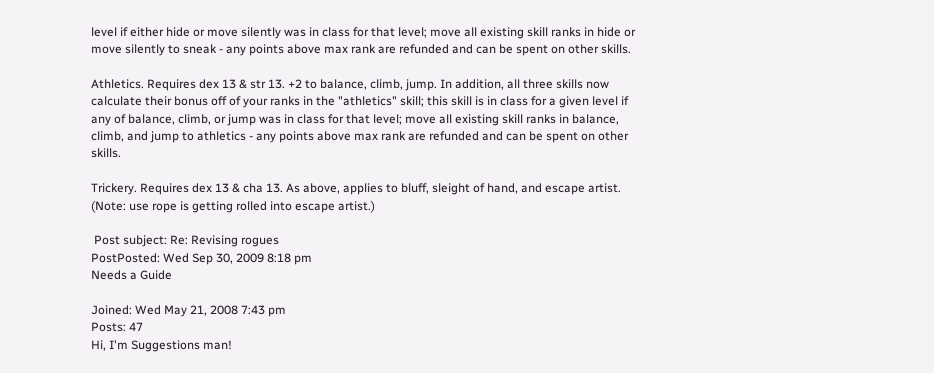level if either hide or move silently was in class for that level; move all existing skill ranks in hide or move silently to sneak - any points above max rank are refunded and can be spent on other skills.

Athletics. Requires dex 13 & str 13. +2 to balance, climb, jump. In addition, all three skills now calculate their bonus off of your ranks in the "athletics" skill; this skill is in class for a given level if any of balance, climb, or jump was in class for that level; move all existing skill ranks in balance, climb, and jump to athletics - any points above max rank are refunded and can be spent on other skills.

Trickery. Requires dex 13 & cha 13. As above, applies to bluff, sleight of hand, and escape artist. (Note: use rope is getting rolled into escape artist.)

 Post subject: Re: Revising rogues
PostPosted: Wed Sep 30, 2009 8:18 pm
Needs a Guide

Joined: Wed May 21, 2008 7:43 pm
Posts: 47
Hi, I'm Suggestions man!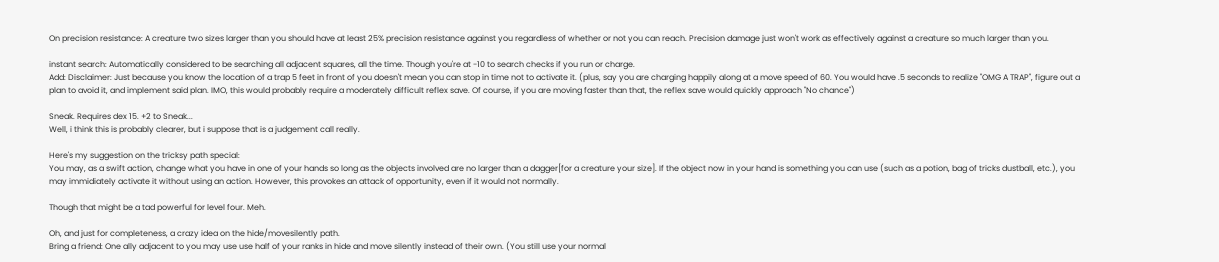On precision resistance: A creature two sizes larger than you should have at least 25% precision resistance against you regardless of whether or not you can reach. Precision damage just won't work as effectively against a creature so much larger than you.

instant search: Automatically considered to be searching all adjacent squares, all the time. Though you're at -10 to search checks if you run or charge.
Add: Disclaimer: Just because you know the location of a trap 5 feet in front of you doesn't mean you can stop in time not to activate it. (plus, say you are charging happily along at a move speed of 60. You would have .5 seconds to realize "OMG A TRAP", figure out a plan to avoid it, and implement said plan. IMO, this would probably require a moderately difficult reflex save. Of course, if you are moving faster than that, the reflex save would quickly approach "No chance")

Sneak. Requires dex 15. +2 to Sneak...
Well, i think this is probably clearer, but i suppose that is a judgement call really.

Here's my suggestion on the tricksy path special:
You may, as a swift action, change what you have in one of your hands so long as the objects involved are no larger than a dagger[for a creature your size]. If the object now in your hand is something you can use (such as a potion, bag of tricks dustball, etc.), you may immidiately activate it without using an action. However, this provokes an attack of opportunity, even if it would not normally.

Though that might be a tad powerful for level four. Meh.

Oh, and just for completeness, a crazy idea on the hide/movesilently path.
Bring a friend: One ally adjacent to you may use use half of your ranks in hide and move silently instead of their own. (You still use your normal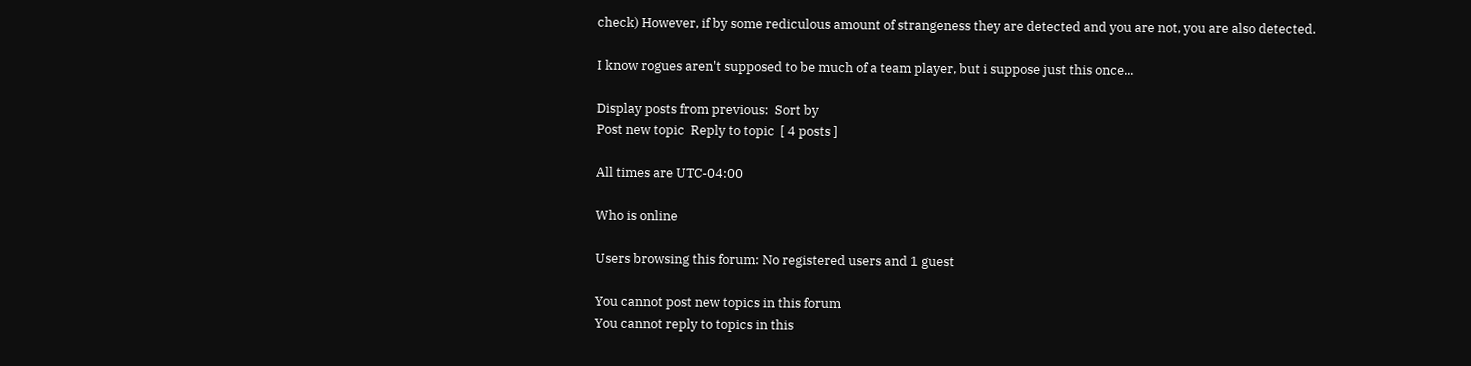check) However, if by some rediculous amount of strangeness they are detected and you are not, you are also detected.

I know rogues aren't supposed to be much of a team player, but i suppose just this once...

Display posts from previous:  Sort by
Post new topic  Reply to topic  [ 4 posts ]

All times are UTC-04:00

Who is online

Users browsing this forum: No registered users and 1 guest

You cannot post new topics in this forum
You cannot reply to topics in this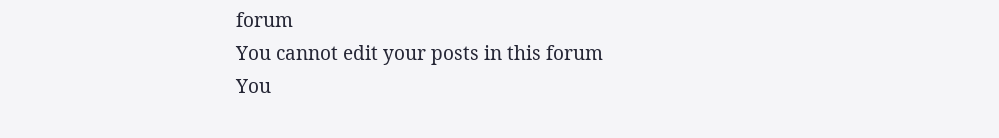forum
You cannot edit your posts in this forum
You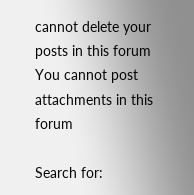cannot delete your posts in this forum
You cannot post attachments in this forum

Search for: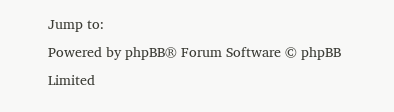Jump to:
Powered by phpBB® Forum Software © phpBB Limited